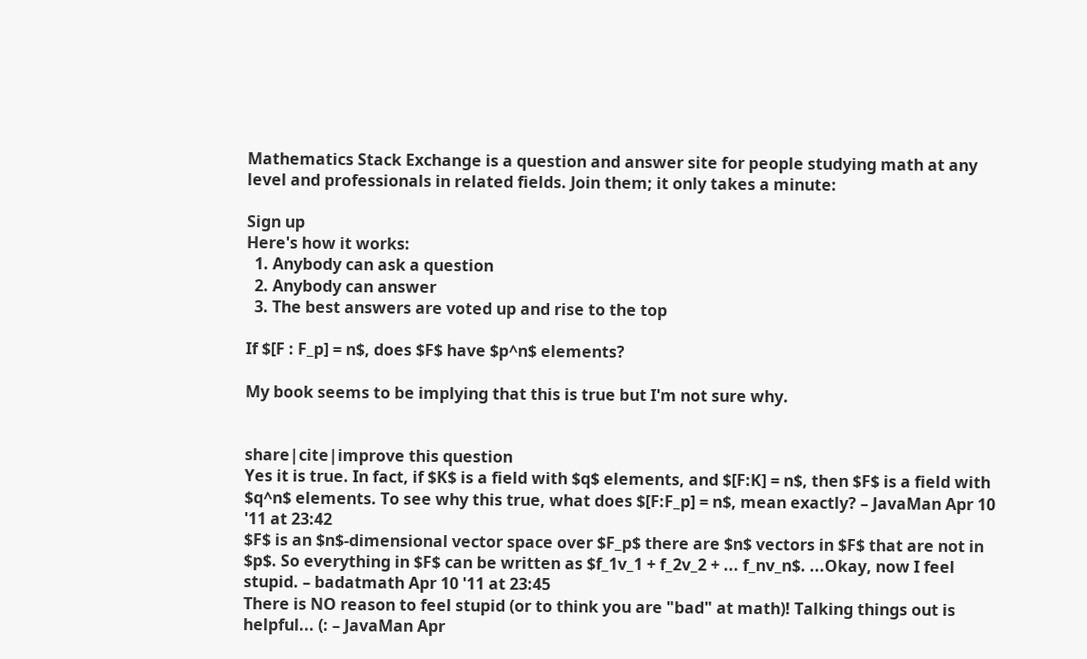Mathematics Stack Exchange is a question and answer site for people studying math at any level and professionals in related fields. Join them; it only takes a minute:

Sign up
Here's how it works:
  1. Anybody can ask a question
  2. Anybody can answer
  3. The best answers are voted up and rise to the top

If $[F : F_p] = n$, does $F$ have $p^n$ elements?

My book seems to be implying that this is true but I'm not sure why.


share|cite|improve this question
Yes it is true. In fact, if $K$ is a field with $q$ elements, and $[F:K] = n$, then $F$ is a field with $q^n$ elements. To see why this true, what does $[F:F_p] = n$, mean exactly? – JavaMan Apr 10 '11 at 23:42
$F$ is an $n$-dimensional vector space over $F_p$ there are $n$ vectors in $F$ that are not in $p$. So everything in $F$ can be written as $f_1v_1 + f_2v_2 + ... f_nv_n$. ...Okay, now I feel stupid. – badatmath Apr 10 '11 at 23:45
There is NO reason to feel stupid (or to think you are "bad" at math)! Talking things out is helpful... (: – JavaMan Apr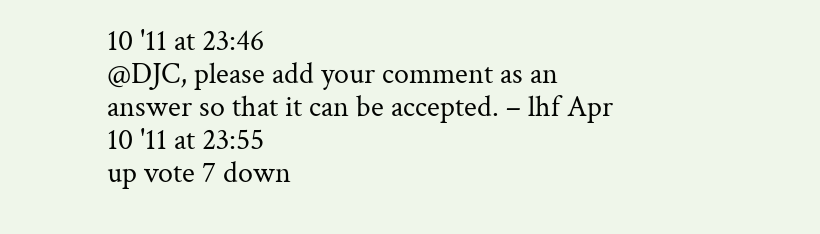10 '11 at 23:46
@DJC, please add your comment as an answer so that it can be accepted. – lhf Apr 10 '11 at 23:55
up vote 7 down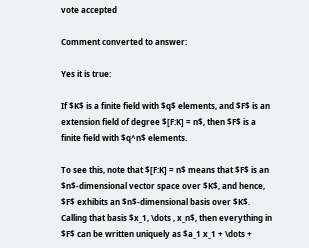vote accepted

Comment converted to answer:

Yes it is true:

If $K$ is a finite field with $q$ elements, and $F$ is an extension field of degree $[F:K] = n$, then $F$ is a finite field with $q^n$ elements.

To see this, note that $[F:K] = n$ means that $F$ is an $n$-dimensional vector space over $K$, and hence, $F$ exhibits an $n$-dimensional basis over $K$. Calling that basis $x_1, \dots , x_n$, then everything in $F$ can be written uniquely as $a_1 x_1 + \dots +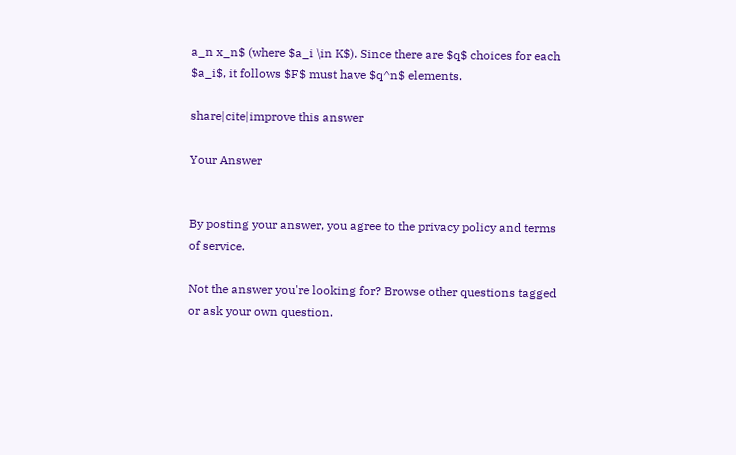a_n x_n$ (where $a_i \in K$). Since there are $q$ choices for each $a_i$, it follows $F$ must have $q^n$ elements.

share|cite|improve this answer

Your Answer


By posting your answer, you agree to the privacy policy and terms of service.

Not the answer you're looking for? Browse other questions tagged or ask your own question.